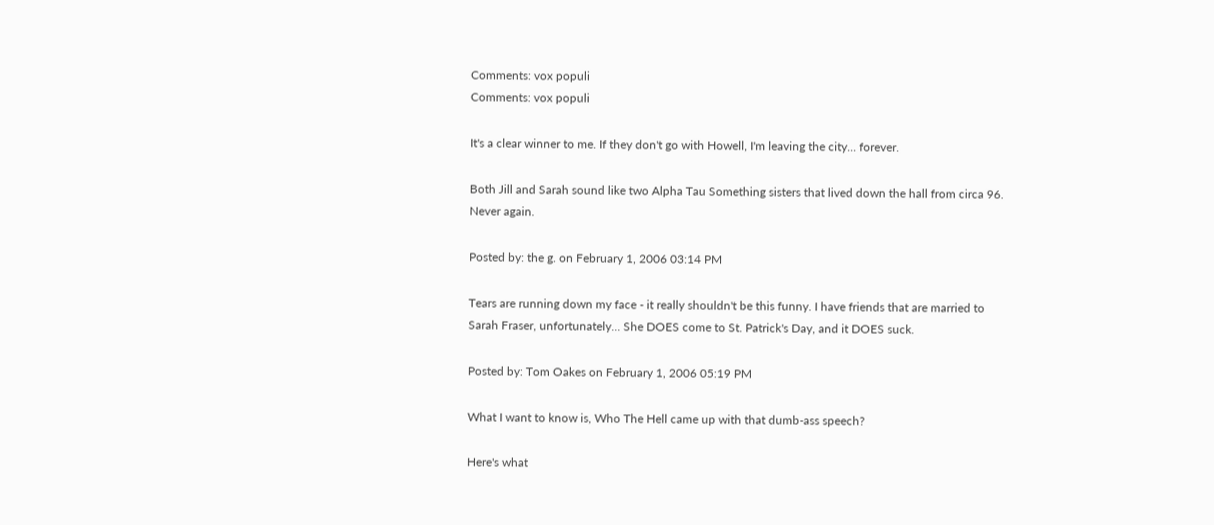Comments: vox populi
Comments: vox populi

It's a clear winner to me. If they don't go with Howell, I'm leaving the city... forever.

Both Jill and Sarah sound like two Alpha Tau Something sisters that lived down the hall from circa 96. Never again.

Posted by: the g. on February 1, 2006 03:14 PM

Tears are running down my face - it really shouldn't be this funny. I have friends that are married to Sarah Fraser, unfortunately... She DOES come to St. Patrick's Day, and it DOES suck.

Posted by: Tom Oakes on February 1, 2006 05:19 PM

What I want to know is, Who The Hell came up with that dumb-ass speech?

Here's what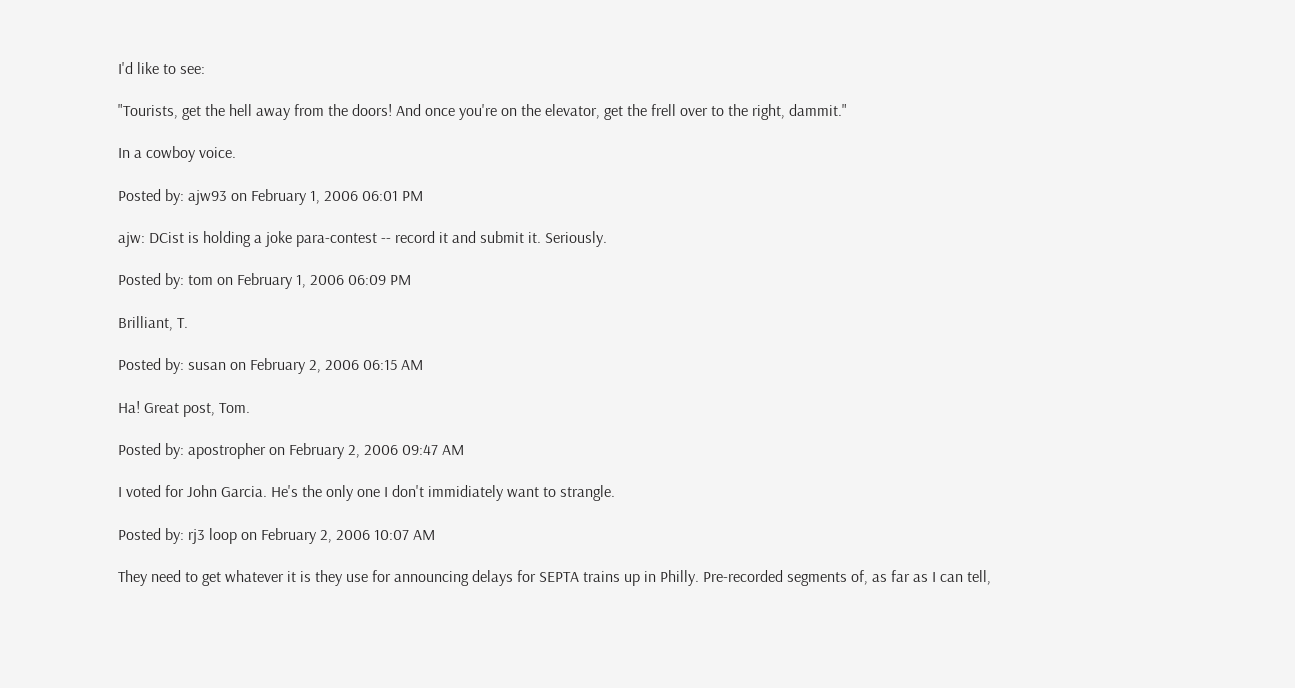I'd like to see:

"Tourists, get the hell away from the doors! And once you're on the elevator, get the frell over to the right, dammit."

In a cowboy voice.

Posted by: ajw93 on February 1, 2006 06:01 PM

ajw: DCist is holding a joke para-contest -- record it and submit it. Seriously.

Posted by: tom on February 1, 2006 06:09 PM

Brilliant, T.

Posted by: susan on February 2, 2006 06:15 AM

Ha! Great post, Tom.

Posted by: apostropher on February 2, 2006 09:47 AM

I voted for John Garcia. He's the only one I don't immidiately want to strangle.

Posted by: rj3 loop on February 2, 2006 10:07 AM

They need to get whatever it is they use for announcing delays for SEPTA trains up in Philly. Pre-recorded segments of, as far as I can tell,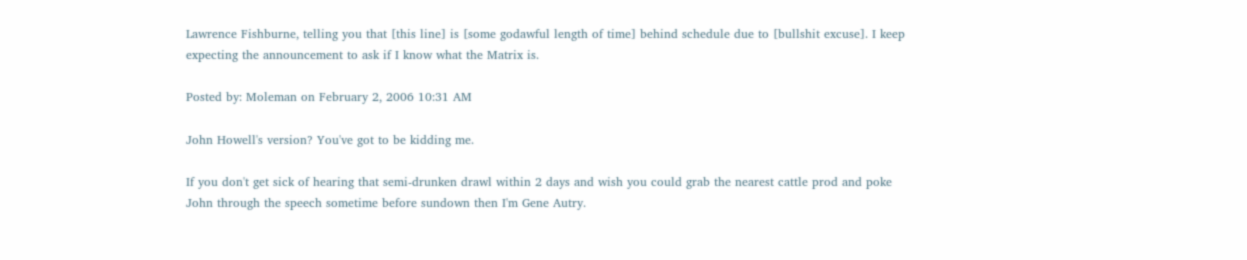Lawrence Fishburne, telling you that [this line] is [some godawful length of time] behind schedule due to [bullshit excuse]. I keep expecting the announcement to ask if I know what the Matrix is.

Posted by: Moleman on February 2, 2006 10:31 AM

John Howell's version? You've got to be kidding me.

If you don't get sick of hearing that semi-drunken drawl within 2 days and wish you could grab the nearest cattle prod and poke John through the speech sometime before sundown then I'm Gene Autry.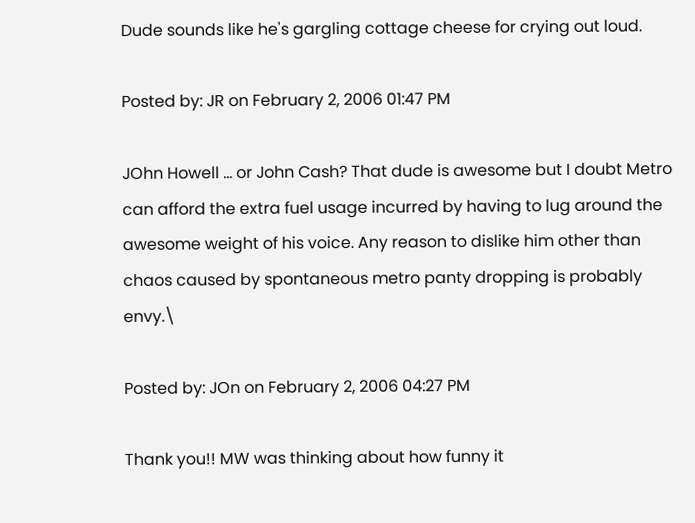Dude sounds like he's gargling cottage cheese for crying out loud.

Posted by: JR on February 2, 2006 01:47 PM

JOhn Howell ... or John Cash? That dude is awesome but I doubt Metro can afford the extra fuel usage incurred by having to lug around the awesome weight of his voice. Any reason to dislike him other than chaos caused by spontaneous metro panty dropping is probably envy.\

Posted by: JOn on February 2, 2006 04:27 PM

Thank you!! MW was thinking about how funny it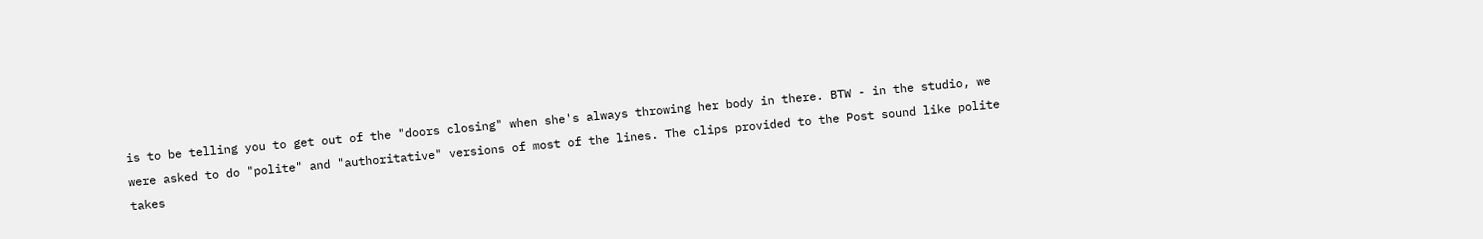is to be telling you to get out of the "doors closing" when she's always throwing her body in there. BTW - in the studio, we were asked to do "polite" and "authoritative" versions of most of the lines. The clips provided to the Post sound like polite takes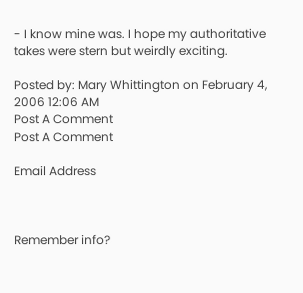- I know mine was. I hope my authoritative takes were stern but weirdly exciting.

Posted by: Mary Whittington on February 4, 2006 12:06 AM
Post A Comment
Post A Comment

Email Address



Remember info?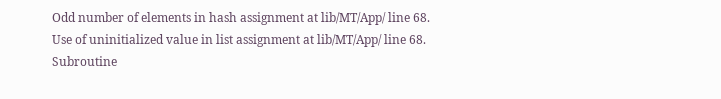Odd number of elements in hash assignment at lib/MT/App/ line 68.
Use of uninitialized value in list assignment at lib/MT/App/ line 68.
Subroutine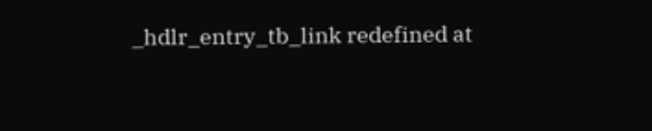_hdlr_entry_tb_link redefined at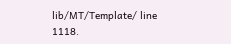lib/MT/Template/ line 1118.